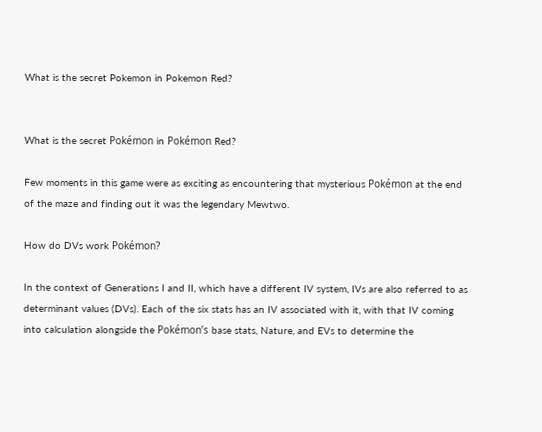What is the secret Pokemon in Pokemon Red?


What is the secret Pokémon in Pokémon Red?

Few moments in this game were as exciting as encountering that mysterious Pokémon at the end of the maze and finding out it was the legendary Mewtwo.

How do DVs work Pokémon?

In the context of Generations I and II, which have a different IV system, IVs are also referred to as determinant values (DVs). Each of the six stats has an IV associated with it, with that IV coming into calculation alongside the Pokémon’s base stats, Nature, and EVs to determine the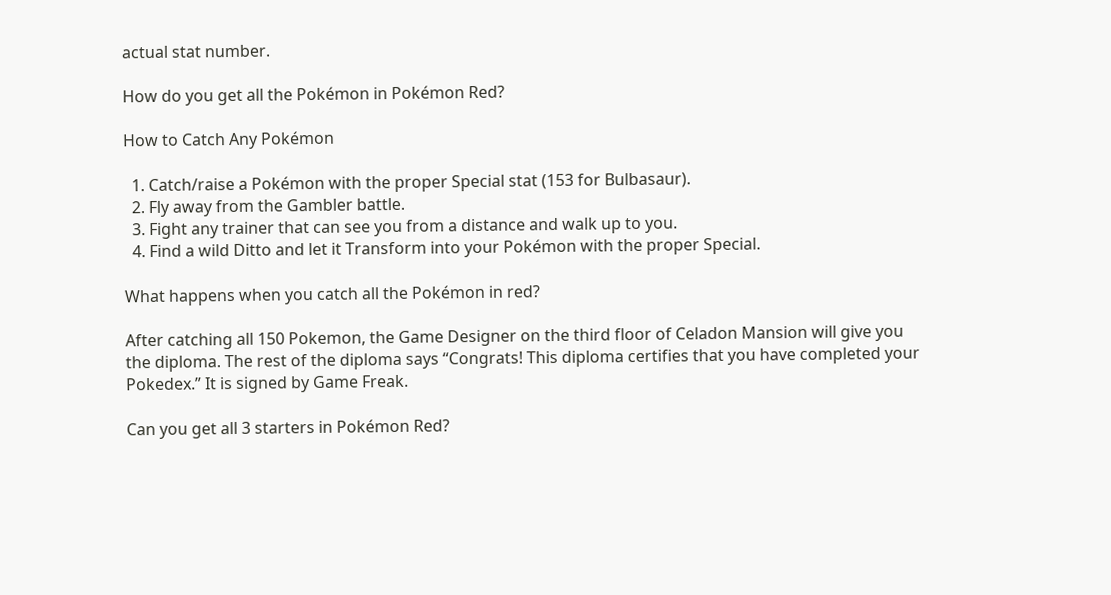actual stat number.

How do you get all the Pokémon in Pokémon Red?

How to Catch Any Pokémon

  1. Catch/raise a Pokémon with the proper Special stat (153 for Bulbasaur).
  2. Fly away from the Gambler battle.
  3. Fight any trainer that can see you from a distance and walk up to you.
  4. Find a wild Ditto and let it Transform into your Pokémon with the proper Special.

What happens when you catch all the Pokémon in red?

After catching all 150 Pokemon, the Game Designer on the third floor of Celadon Mansion will give you the diploma. The rest of the diploma says “Congrats! This diploma certifies that you have completed your Pokedex.” It is signed by Game Freak.

Can you get all 3 starters in Pokémon Red?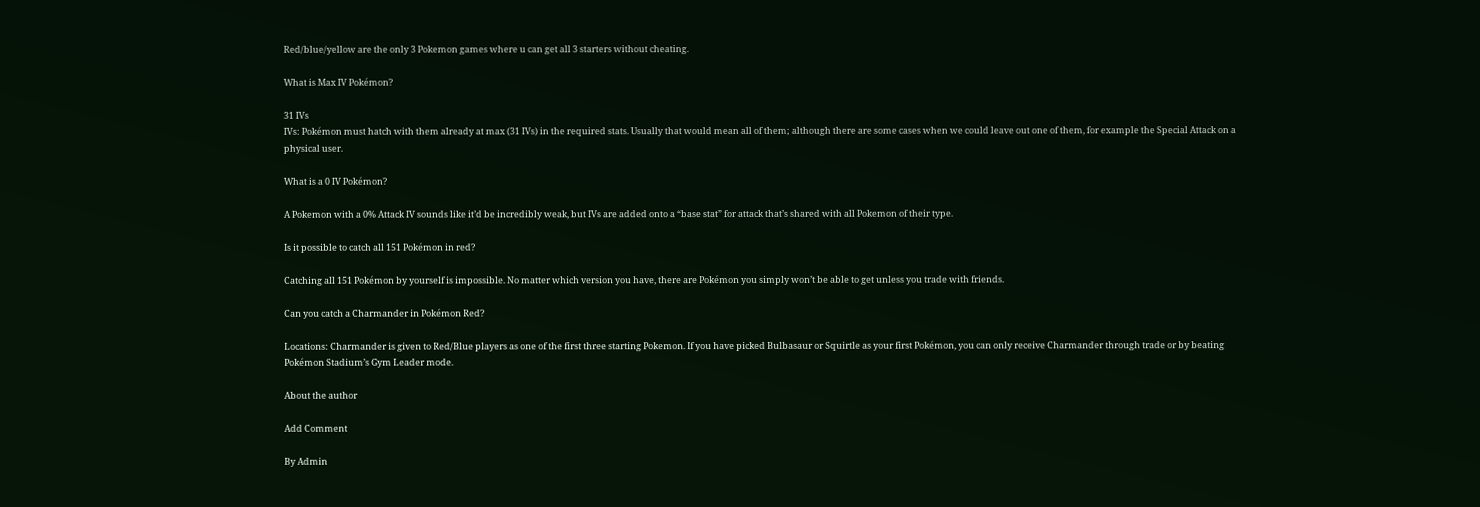Red/blue/yellow are the only 3 Pokemon games where u can get all 3 starters without cheating.

What is Max IV Pokémon?

31 IVs
IVs: Pokémon must hatch with them already at max (31 IVs) in the required stats. Usually that would mean all of them; although there are some cases when we could leave out one of them, for example the Special Attack on a physical user.

What is a 0 IV Pokémon?

A Pokemon with a 0% Attack IV sounds like it’d be incredibly weak, but IVs are added onto a “base stat” for attack that’s shared with all Pokemon of their type.

Is it possible to catch all 151 Pokémon in red?

Catching all 151 Pokémon by yourself is impossible. No matter which version you have, there are Pokémon you simply won’t be able to get unless you trade with friends.

Can you catch a Charmander in Pokémon Red?

Locations: Charmander is given to Red/Blue players as one of the first three starting Pokemon. If you have picked Bulbasaur or Squirtle as your first Pokémon, you can only receive Charmander through trade or by beating Pokémon Stadium’s Gym Leader mode.

About the author

Add Comment

By Admin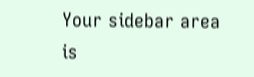Your sidebar area is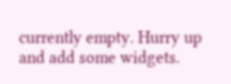currently empty. Hurry up and add some widgets.